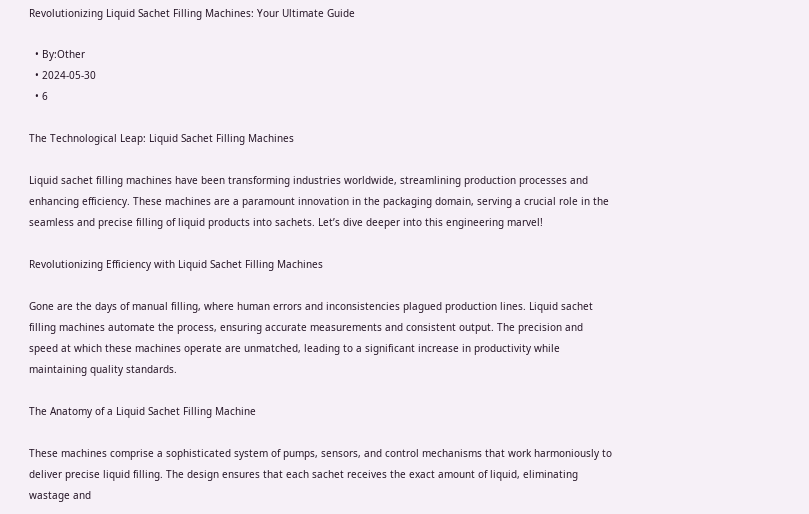Revolutionizing Liquid Sachet Filling Machines: Your Ultimate Guide

  • By:Other
  • 2024-05-30
  • 6

The Technological Leap: Liquid Sachet Filling Machines

Liquid sachet filling machines have been transforming industries worldwide, streamlining production processes and enhancing efficiency. These machines are a paramount innovation in the packaging domain, serving a crucial role in the seamless and precise filling of liquid products into sachets. Let’s dive deeper into this engineering marvel!

Revolutionizing Efficiency with Liquid Sachet Filling Machines

Gone are the days of manual filling, where human errors and inconsistencies plagued production lines. Liquid sachet filling machines automate the process, ensuring accurate measurements and consistent output. The precision and speed at which these machines operate are unmatched, leading to a significant increase in productivity while maintaining quality standards.

The Anatomy of a Liquid Sachet Filling Machine

These machines comprise a sophisticated system of pumps, sensors, and control mechanisms that work harmoniously to deliver precise liquid filling. The design ensures that each sachet receives the exact amount of liquid, eliminating wastage and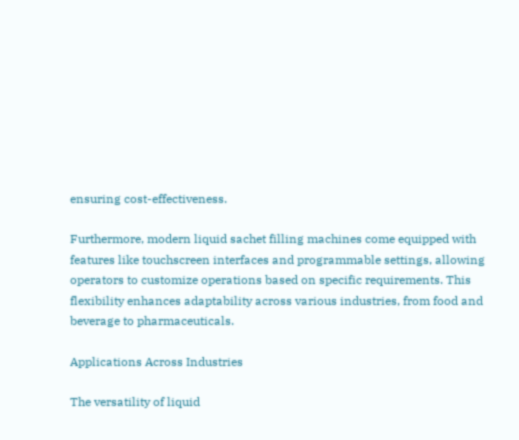ensuring cost-effectiveness.

Furthermore, modern liquid sachet filling machines come equipped with features like touchscreen interfaces and programmable settings, allowing operators to customize operations based on specific requirements. This flexibility enhances adaptability across various industries, from food and beverage to pharmaceuticals.

Applications Across Industries

The versatility of liquid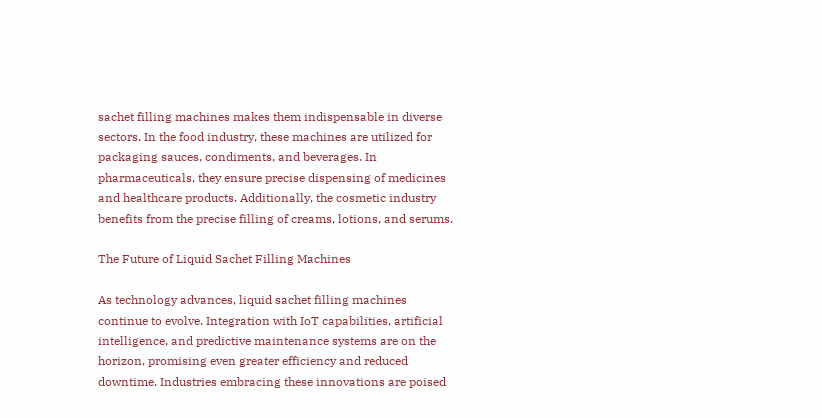sachet filling machines makes them indispensable in diverse sectors. In the food industry, these machines are utilized for packaging sauces, condiments, and beverages. In pharmaceuticals, they ensure precise dispensing of medicines and healthcare products. Additionally, the cosmetic industry benefits from the precise filling of creams, lotions, and serums.

The Future of Liquid Sachet Filling Machines

As technology advances, liquid sachet filling machines continue to evolve. Integration with IoT capabilities, artificial intelligence, and predictive maintenance systems are on the horizon, promising even greater efficiency and reduced downtime. Industries embracing these innovations are poised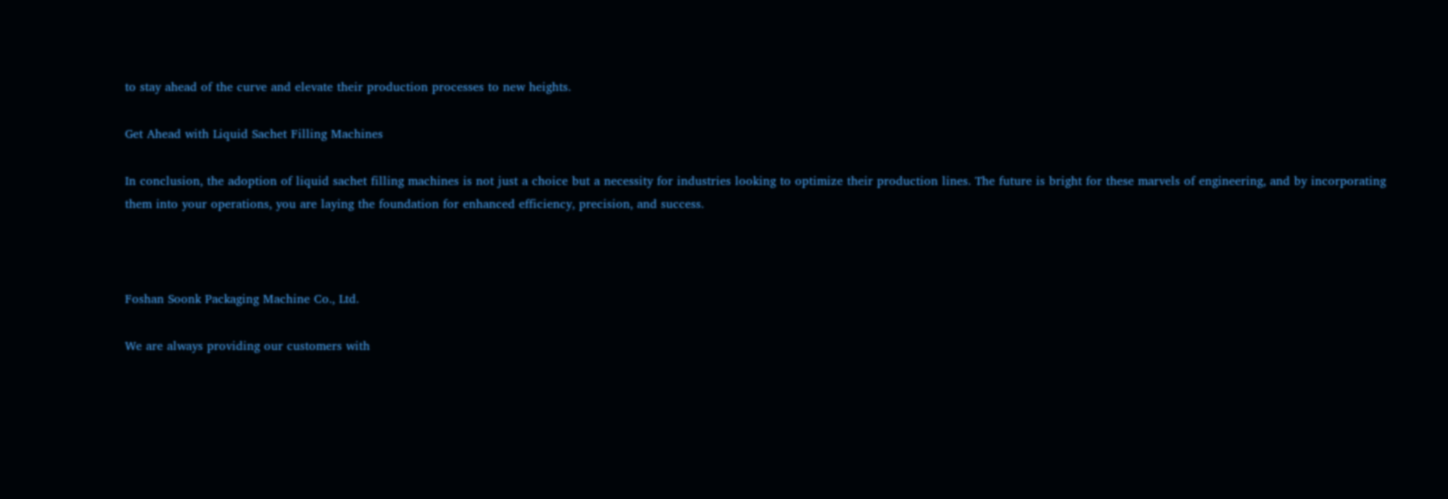to stay ahead of the curve and elevate their production processes to new heights.

Get Ahead with Liquid Sachet Filling Machines

In conclusion, the adoption of liquid sachet filling machines is not just a choice but a necessity for industries looking to optimize their production lines. The future is bright for these marvels of engineering, and by incorporating them into your operations, you are laying the foundation for enhanced efficiency, precision, and success.



Foshan Soonk Packaging Machine Co., Ltd.

We are always providing our customers with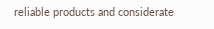reliable products and considerate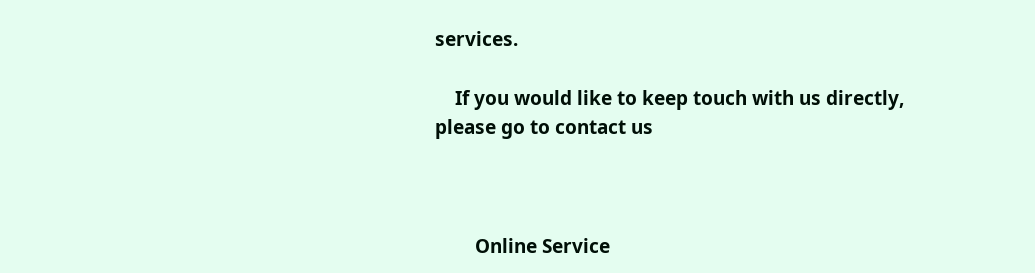services.

    If you would like to keep touch with us directly, please go to contact us



        Online Service